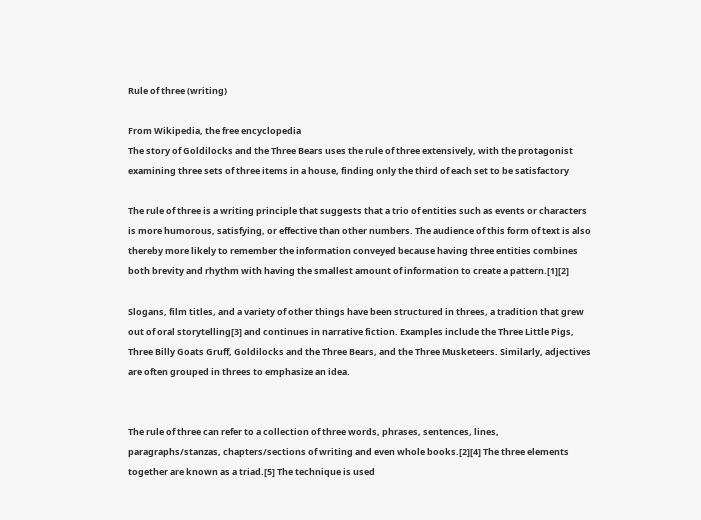Rule of three (writing)

From Wikipedia, the free encyclopedia
The story of Goldilocks and the Three Bears uses the rule of three extensively, with the protagonist examining three sets of three items in a house, finding only the third of each set to be satisfactory

The rule of three is a writing principle that suggests that a trio of entities such as events or characters is more humorous, satisfying, or effective than other numbers. The audience of this form of text is also thereby more likely to remember the information conveyed because having three entities combines both brevity and rhythm with having the smallest amount of information to create a pattern.[1][2]

Slogans, film titles, and a variety of other things have been structured in threes, a tradition that grew out of oral storytelling[3] and continues in narrative fiction. Examples include the Three Little Pigs, Three Billy Goats Gruff, Goldilocks and the Three Bears, and the Three Musketeers. Similarly, adjectives are often grouped in threes to emphasize an idea.


The rule of three can refer to a collection of three words, phrases, sentences, lines, paragraphs/stanzas, chapters/sections of writing and even whole books.[2][4] The three elements together are known as a triad.[5] The technique is used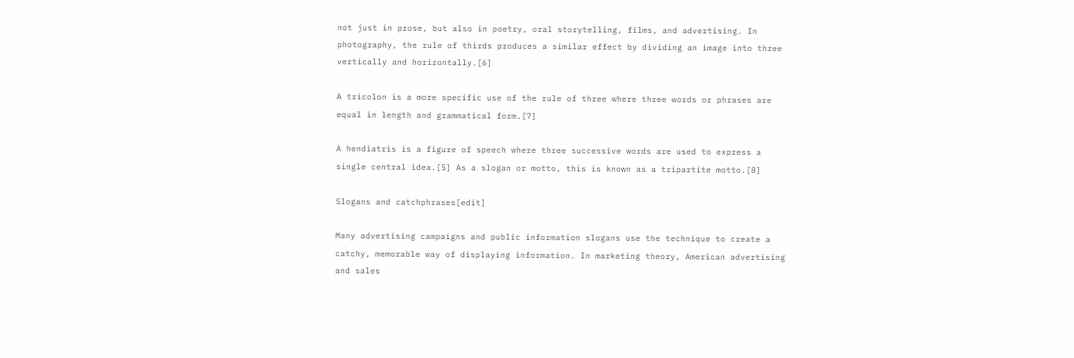not just in prose, but also in poetry, oral storytelling, films, and advertising. In photography, the rule of thirds produces a similar effect by dividing an image into three vertically and horizontally.[6]

A tricolon is a more specific use of the rule of three where three words or phrases are equal in length and grammatical form.[7]

A hendiatris is a figure of speech where three successive words are used to express a single central idea.[5] As a slogan or motto, this is known as a tripartite motto.[8]

Slogans and catchphrases[edit]

Many advertising campaigns and public information slogans use the technique to create a catchy, memorable way of displaying information. In marketing theory, American advertising and sales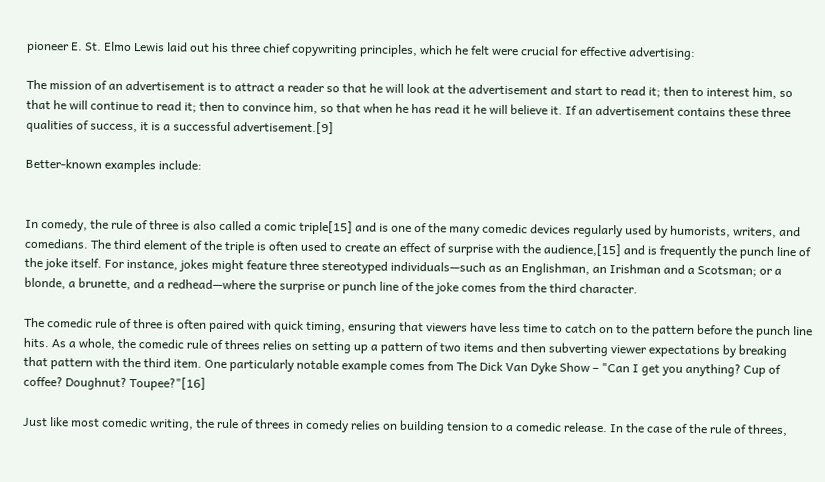pioneer E. St. Elmo Lewis laid out his three chief copywriting principles, which he felt were crucial for effective advertising:

The mission of an advertisement is to attract a reader so that he will look at the advertisement and start to read it; then to interest him, so that he will continue to read it; then to convince him, so that when he has read it he will believe it. If an advertisement contains these three qualities of success, it is a successful advertisement.[9]

Better-known examples include:


In comedy, the rule of three is also called a comic triple[15] and is one of the many comedic devices regularly used by humorists, writers, and comedians. The third element of the triple is often used to create an effect of surprise with the audience,[15] and is frequently the punch line of the joke itself. For instance, jokes might feature three stereotyped individuals—such as an Englishman, an Irishman and a Scotsman; or a blonde, a brunette, and a redhead—where the surprise or punch line of the joke comes from the third character.

The comedic rule of three is often paired with quick timing, ensuring that viewers have less time to catch on to the pattern before the punch line hits. As a whole, the comedic rule of threes relies on setting up a pattern of two items and then subverting viewer expectations by breaking that pattern with the third item. One particularly notable example comes from The Dick Van Dyke Show – "Can I get you anything? Cup of coffee? Doughnut? Toupee?"[16]

Just like most comedic writing, the rule of threes in comedy relies on building tension to a comedic release. In the case of the rule of threes,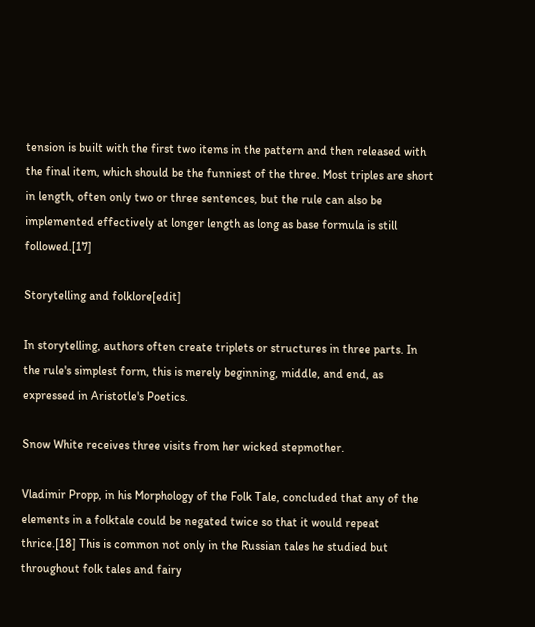tension is built with the first two items in the pattern and then released with the final item, which should be the funniest of the three. Most triples are short in length, often only two or three sentences, but the rule can also be implemented effectively at longer length as long as base formula is still followed.[17]

Storytelling and folklore[edit]

In storytelling, authors often create triplets or structures in three parts. In the rule's simplest form, this is merely beginning, middle, and end, as expressed in Aristotle's Poetics.

Snow White receives three visits from her wicked stepmother.

Vladimir Propp, in his Morphology of the Folk Tale, concluded that any of the elements in a folktale could be negated twice so that it would repeat thrice.[18] This is common not only in the Russian tales he studied but throughout folk tales and fairy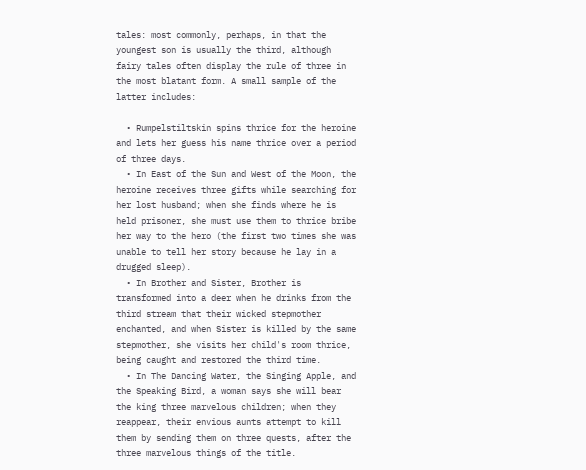tales: most commonly, perhaps, in that the youngest son is usually the third, although fairy tales often display the rule of three in the most blatant form. A small sample of the latter includes:

  • Rumpelstiltskin spins thrice for the heroine and lets her guess his name thrice over a period of three days.
  • In East of the Sun and West of the Moon, the heroine receives three gifts while searching for her lost husband; when she finds where he is held prisoner, she must use them to thrice bribe her way to the hero (the first two times she was unable to tell her story because he lay in a drugged sleep).
  • In Brother and Sister, Brother is transformed into a deer when he drinks from the third stream that their wicked stepmother enchanted, and when Sister is killed by the same stepmother, she visits her child's room thrice, being caught and restored the third time.
  • In The Dancing Water, the Singing Apple, and the Speaking Bird, a woman says she will bear the king three marvelous children; when they reappear, their envious aunts attempt to kill them by sending them on three quests, after the three marvelous things of the title.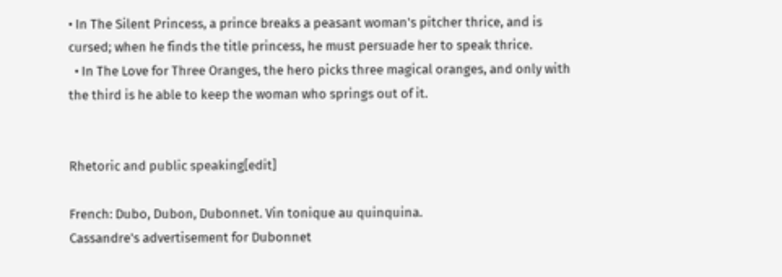• In The Silent Princess, a prince breaks a peasant woman's pitcher thrice, and is cursed; when he finds the title princess, he must persuade her to speak thrice.
  • In The Love for Three Oranges, the hero picks three magical oranges, and only with the third is he able to keep the woman who springs out of it.


Rhetoric and public speaking[edit]

French: Dubo, Dubon, Dubonnet. Vin tonique au quinquina.
Cassandre's advertisement for Dubonnet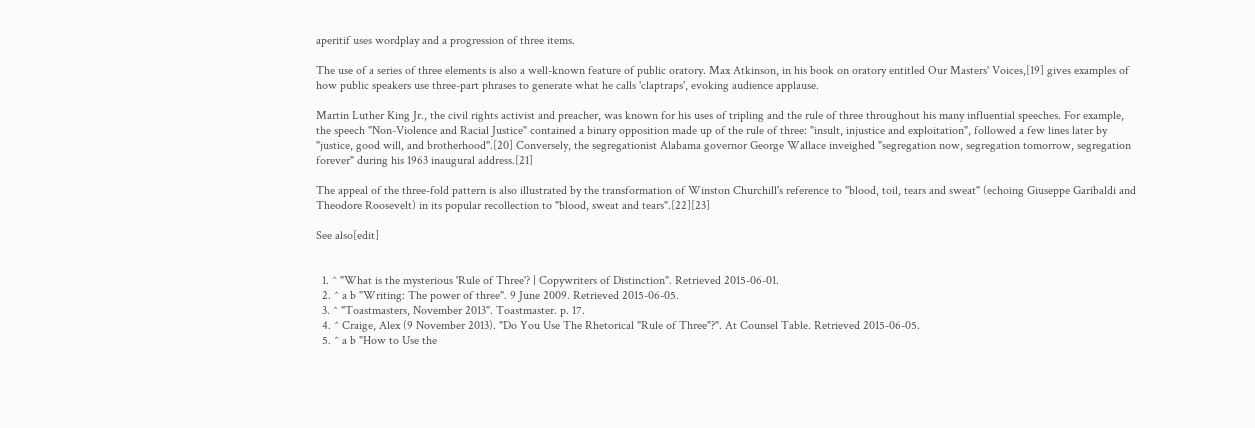aperitif uses wordplay and a progression of three items.

The use of a series of three elements is also a well-known feature of public oratory. Max Atkinson, in his book on oratory entitled Our Masters' Voices,[19] gives examples of how public speakers use three-part phrases to generate what he calls 'claptraps', evoking audience applause.

Martin Luther King Jr., the civil rights activist and preacher, was known for his uses of tripling and the rule of three throughout his many influential speeches. For example, the speech "Non-Violence and Racial Justice" contained a binary opposition made up of the rule of three: "insult, injustice and exploitation", followed a few lines later by "justice, good will, and brotherhood".[20] Conversely, the segregationist Alabama governor George Wallace inveighed "segregation now, segregation tomorrow, segregation forever" during his 1963 inaugural address.[21]

The appeal of the three-fold pattern is also illustrated by the transformation of Winston Churchill's reference to "blood, toil, tears and sweat" (echoing Giuseppe Garibaldi and Theodore Roosevelt) in its popular recollection to "blood, sweat and tears".[22][23]

See also[edit]


  1. ^ "What is the mysterious 'Rule of Three'? | Copywriters of Distinction". Retrieved 2015-06-01.
  2. ^ a b "Writing: The power of three". 9 June 2009. Retrieved 2015-06-05.
  3. ^ "Toastmasters, November 2013". Toastmaster. p. 17.
  4. ^ Craige, Alex (9 November 2013). "Do You Use The Rhetorical "Rule of Three"?". At Counsel Table. Retrieved 2015-06-05.
  5. ^ a b "How to Use the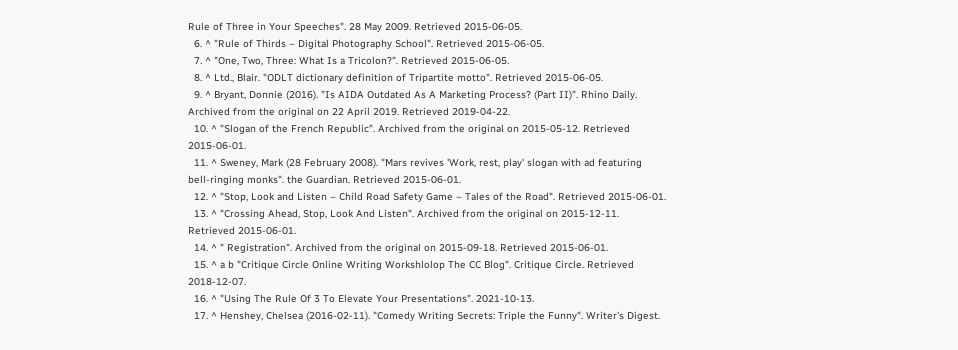Rule of Three in Your Speeches". 28 May 2009. Retrieved 2015-06-05.
  6. ^ "Rule of Thirds – Digital Photography School". Retrieved 2015-06-05.
  7. ^ "One, Two, Three: What Is a Tricolon?". Retrieved 2015-06-05.
  8. ^ Ltd., Blair. "ODLT dictionary definition of Tripartite motto". Retrieved 2015-06-05.
  9. ^ Bryant, Donnie (2016). "Is AIDA Outdated As A Marketing Process? (Part II)". Rhino Daily. Archived from the original on 22 April 2019. Retrieved 2019-04-22.
  10. ^ "Slogan of the French Republic". Archived from the original on 2015-05-12. Retrieved 2015-06-01.
  11. ^ Sweney, Mark (28 February 2008). "Mars revives 'Work, rest, play' slogan with ad featuring bell-ringing monks". the Guardian. Retrieved 2015-06-01.
  12. ^ "Stop, Look and Listen – Child Road Safety Game – Tales of the Road". Retrieved 2015-06-01.
  13. ^ "Crossing Ahead, Stop, Look And Listen". Archived from the original on 2015-12-11. Retrieved 2015-06-01.
  14. ^ " Registration". Archived from the original on 2015-09-18. Retrieved 2015-06-01.
  15. ^ a b "Critique Circle Online Writing Workshlolop The CC Blog". Critique Circle. Retrieved 2018-12-07.
  16. ^ "Using The Rule Of 3 To Elevate Your Presentations". 2021-10-13.
  17. ^ Henshey, Chelsea (2016-02-11). "Comedy Writing Secrets: Triple the Funny". Writer's Digest.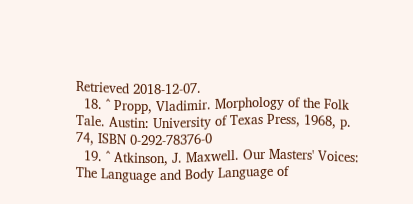Retrieved 2018-12-07.
  18. ^ Propp, Vladimir. Morphology of the Folk Tale. Austin: University of Texas Press, 1968, p. 74, ISBN 0-292-78376-0
  19. ^ Atkinson, J. Maxwell. Our Masters' Voices: The Language and Body Language of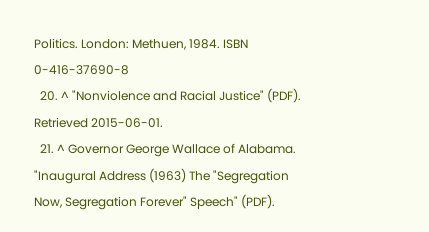Politics. London: Methuen, 1984. ISBN 0-416-37690-8
  20. ^ "Nonviolence and Racial Justice" (PDF). Retrieved 2015-06-01.
  21. ^ Governor George Wallace of Alabama. "Inaugural Address (1963) The "Segregation Now, Segregation Forever" Speech" (PDF).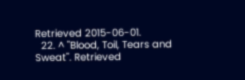Retrieved 2015-06-01.
  22. ^ "Blood, Toil, Tears and Sweat". Retrieved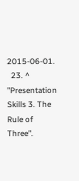2015-06-01.
  23. ^ "Presentation Skills 3. The Rule of Three".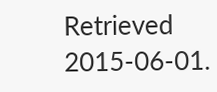Retrieved 2015-06-01.